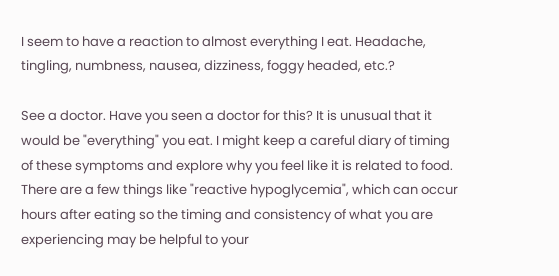I seem to have a reaction to almost everything I eat. Headache, tingling, numbness, nausea, dizziness, foggy headed, etc.?

See a doctor. Have you seen a doctor for this? It is unusual that it would be "everything" you eat. I might keep a careful diary of timing of these symptoms and explore why you feel like it is related to food. There are a few things like "reactive hypoglycemia", which can occur hours after eating so the timing and consistency of what you are experiencing may be helpful to your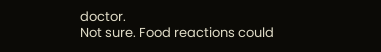doctor.
Not sure. Food reactions could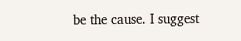be the cause. I suggest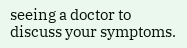seeing a doctor to discuss your symptoms.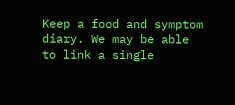Keep a food and symptom diary. We may be able to link a single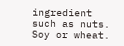ingredient such as nuts. Soy or wheat.